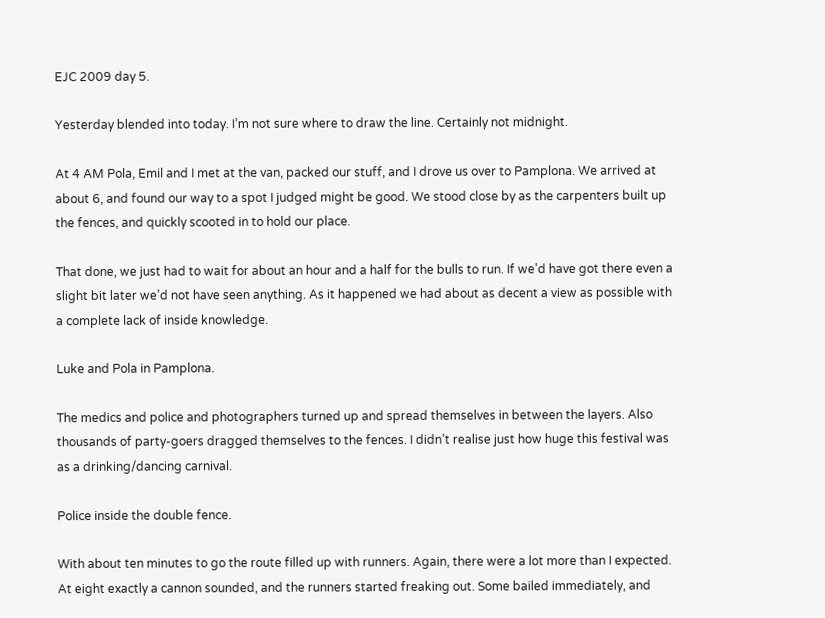EJC 2009 day 5.

Yesterday blended into today. I’m not sure where to draw the line. Certainly not midnight.

At 4 AM Pola, Emil and I met at the van, packed our stuff, and I drove us over to Pamplona. We arrived at about 6, and found our way to a spot I judged might be good. We stood close by as the carpenters built up the fences, and quickly scooted in to hold our place.

That done, we just had to wait for about an hour and a half for the bulls to run. If we’d have got there even a slight bit later we’d not have seen anything. As it happened we had about as decent a view as possible with a complete lack of inside knowledge.

Luke and Pola in Pamplona.

The medics and police and photographers turned up and spread themselves in between the layers. Also thousands of party-goers dragged themselves to the fences. I didn’t realise just how huge this festival was as a drinking/dancing carnival.

Police inside the double fence.

With about ten minutes to go the route filled up with runners. Again, there were a lot more than I expected. At eight exactly a cannon sounded, and the runners started freaking out. Some bailed immediately, and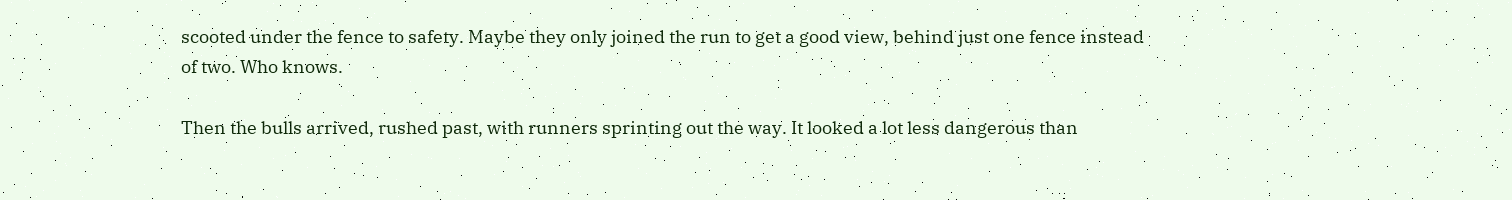scooted under the fence to safety. Maybe they only joined the run to get a good view, behind just one fence instead of two. Who knows.

Then the bulls arrived, rushed past, with runners sprinting out the way. It looked a lot less dangerous than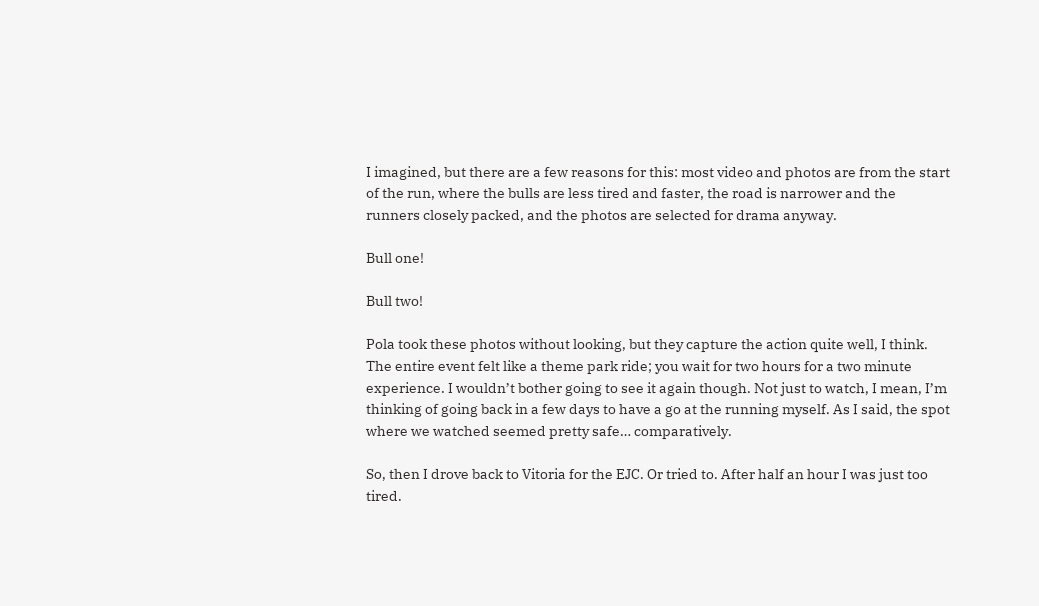I imagined, but there are a few reasons for this: most video and photos are from the start of the run, where the bulls are less tired and faster, the road is narrower and the runners closely packed, and the photos are selected for drama anyway.

Bull one!

Bull two!

Pola took these photos without looking, but they capture the action quite well, I think. The entire event felt like a theme park ride; you wait for two hours for a two minute experience. I wouldn’t bother going to see it again though. Not just to watch, I mean, I’m thinking of going back in a few days to have a go at the running myself. As I said, the spot where we watched seemed pretty safe… comparatively.

So, then I drove back to Vitoria for the EJC. Or tried to. After half an hour I was just too tired.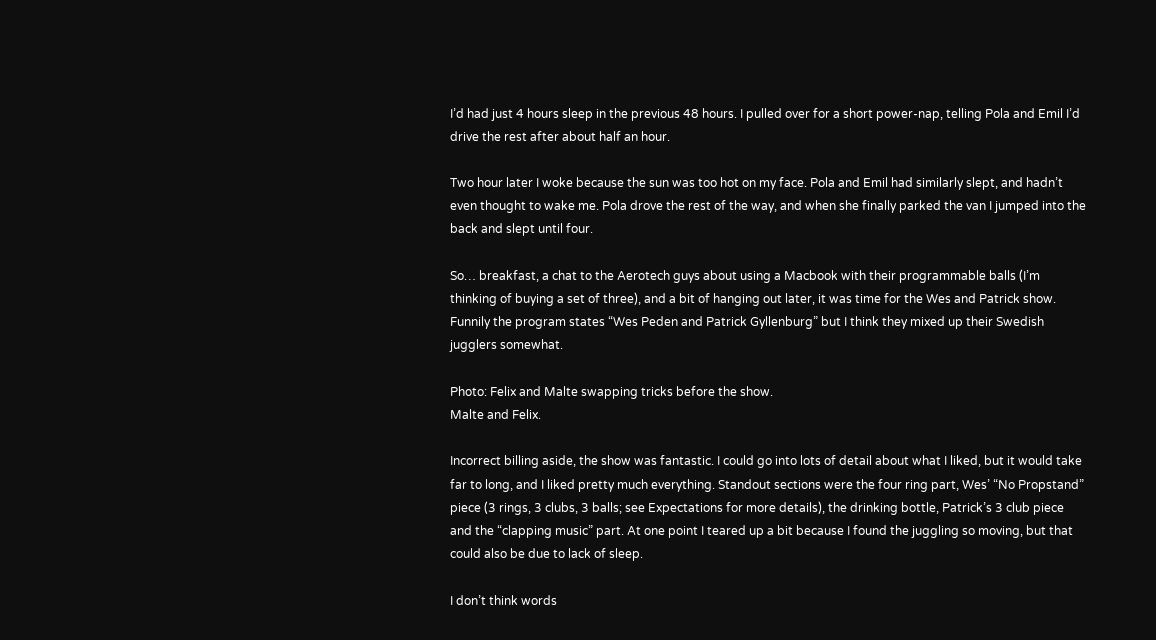I’d had just 4 hours sleep in the previous 48 hours. I pulled over for a short power-nap, telling Pola and Emil I’d drive the rest after about half an hour.

Two hour later I woke because the sun was too hot on my face. Pola and Emil had similarly slept, and hadn’t even thought to wake me. Pola drove the rest of the way, and when she finally parked the van I jumped into the back and slept until four.

So… breakfast, a chat to the Aerotech guys about using a Macbook with their programmable balls (I’m thinking of buying a set of three), and a bit of hanging out later, it was time for the Wes and Patrick show. Funnily the program states “Wes Peden and Patrick Gyllenburg” but I think they mixed up their Swedish jugglers somewhat.

Photo: Felix and Malte swapping tricks before the show.
Malte and Felix.

Incorrect billing aside, the show was fantastic. I could go into lots of detail about what I liked, but it would take far to long, and I liked pretty much everything. Standout sections were the four ring part, Wes’ “No Propstand” piece (3 rings, 3 clubs, 3 balls; see Expectations for more details), the drinking bottle, Patrick’s 3 club piece and the “clapping music” part. At one point I teared up a bit because I found the juggling so moving, but that could also be due to lack of sleep.

I don’t think words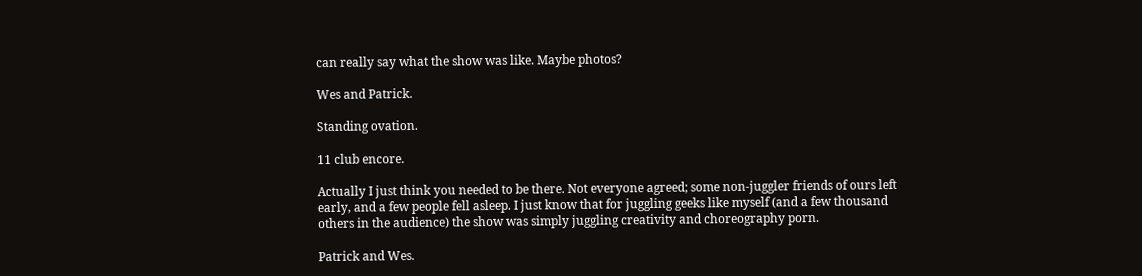can really say what the show was like. Maybe photos?

Wes and Patrick.

Standing ovation.

11 club encore.

Actually I just think you needed to be there. Not everyone agreed; some non-juggler friends of ours left early, and a few people fell asleep. I just know that for juggling geeks like myself (and a few thousand others in the audience) the show was simply juggling creativity and choreography porn.

Patrick and Wes.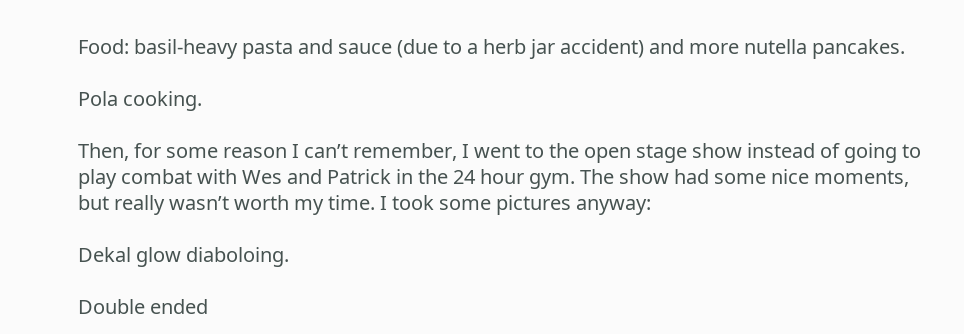Food: basil-heavy pasta and sauce (due to a herb jar accident) and more nutella pancakes.

Pola cooking.

Then, for some reason I can’t remember, I went to the open stage show instead of going to play combat with Wes and Patrick in the 24 hour gym. The show had some nice moments, but really wasn’t worth my time. I took some pictures anyway:

Dekal glow diaboloing.

Double ended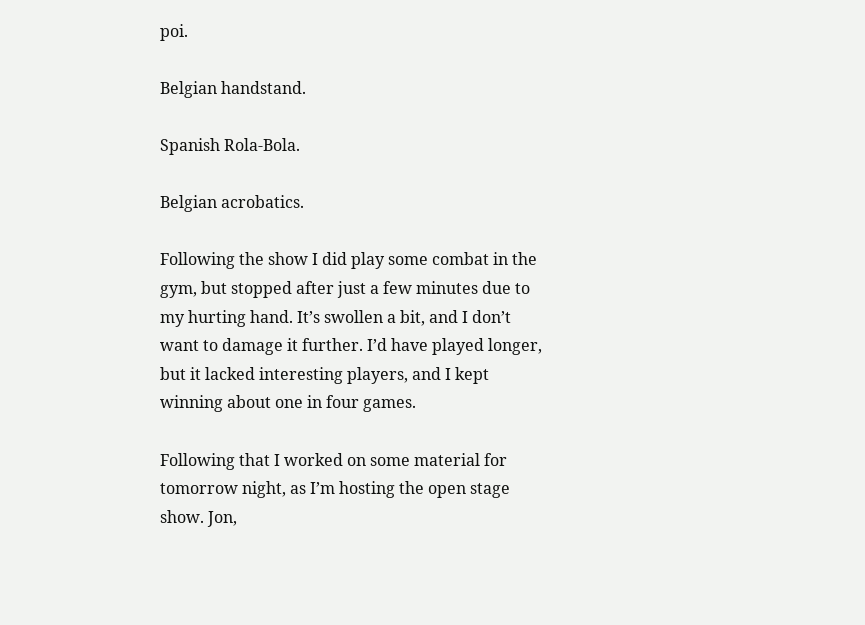poi.

Belgian handstand.

Spanish Rola-Bola.

Belgian acrobatics.

Following the show I did play some combat in the gym, but stopped after just a few minutes due to my hurting hand. It’s swollen a bit, and I don’t want to damage it further. I’d have played longer, but it lacked interesting players, and I kept winning about one in four games.

Following that I worked on some material for tomorrow night, as I’m hosting the open stage show. Jon,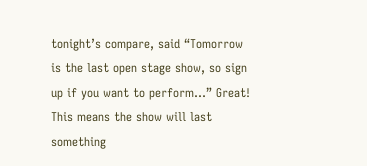tonight’s compare, said “Tomorrow is the last open stage show, so sign up if you want to perform…” Great! This means the show will last something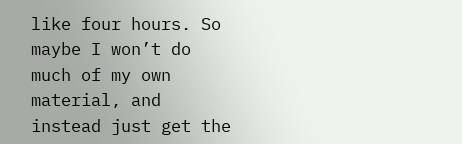like four hours. So maybe I won’t do much of my own material, and instead just get the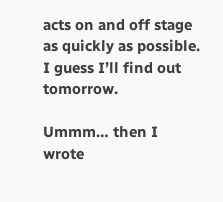acts on and off stage as quickly as possible. I guess I’ll find out tomorrow.

Ummm… then I wrote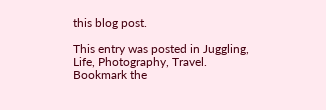this blog post.

This entry was posted in Juggling, Life, Photography, Travel. Bookmark the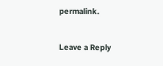permalink.

Leave a Reply